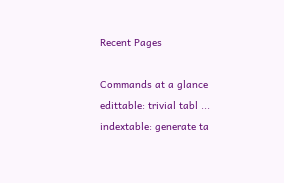Recent Pages

Commands at a glance
edittable: trivial tabl ...
indextable: generate ta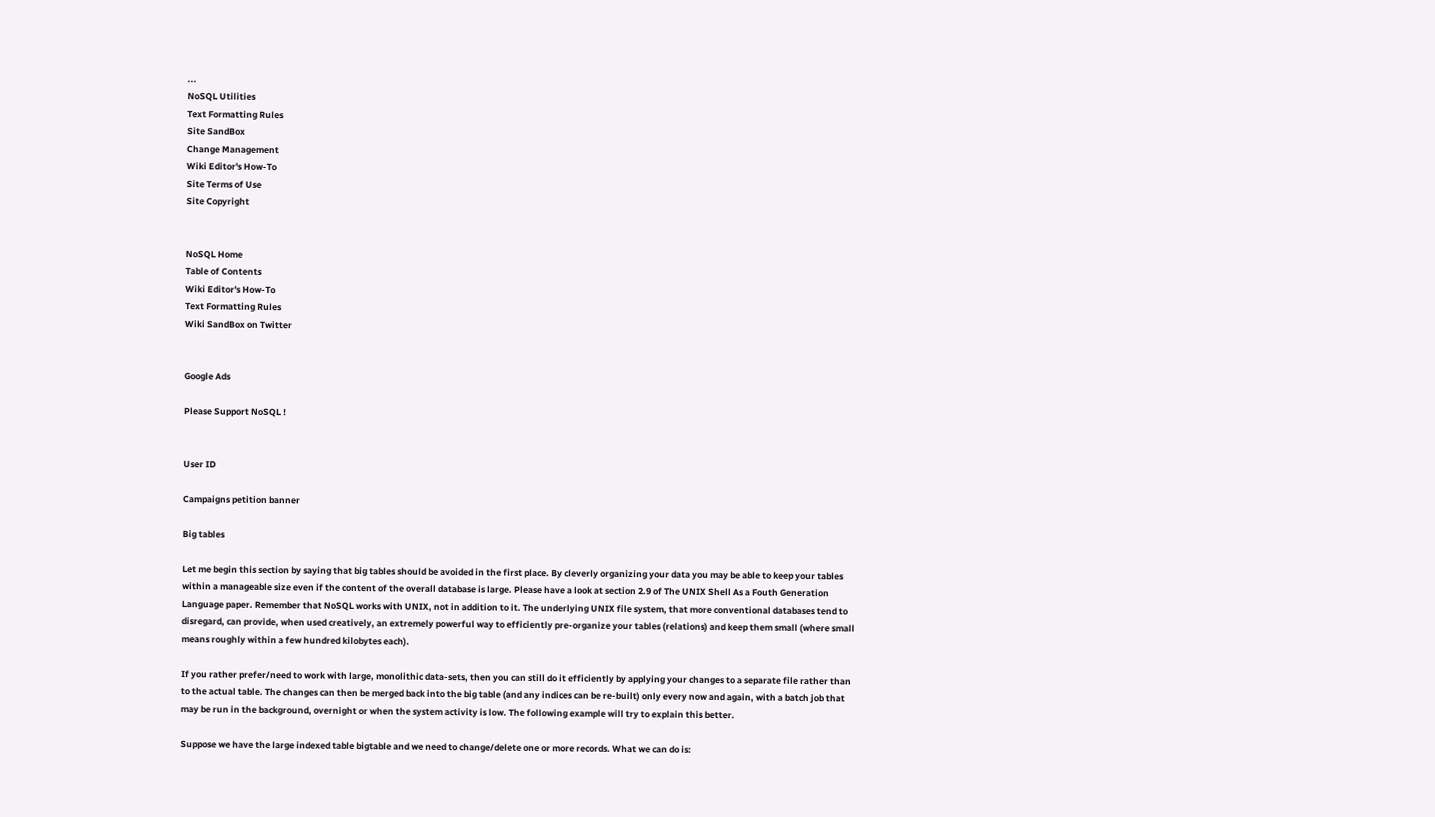...
NoSQL Utilities
Text Formatting Rules
Site SandBox
Change Management
Wiki Editor's How-To
Site Terms of Use
Site Copyright


NoSQL Home
Table of Contents
Wiki Editor's How-To
Text Formatting Rules
Wiki SandBox on Twitter


Google Ads

Please Support NoSQL !


User ID

Campaigns petition banner

Big tables

Let me begin this section by saying that big tables should be avoided in the first place. By cleverly organizing your data you may be able to keep your tables within a manageable size even if the content of the overall database is large. Please have a look at section 2.9 of The UNIX Shell As a Fouth Generation Language paper. Remember that NoSQL works with UNIX, not in addition to it. The underlying UNIX file system, that more conventional databases tend to disregard, can provide, when used creatively, an extremely powerful way to efficiently pre-organize your tables (relations) and keep them small (where small means roughly within a few hundred kilobytes each).

If you rather prefer/need to work with large, monolithic data-sets, then you can still do it efficiently by applying your changes to a separate file rather than to the actual table. The changes can then be merged back into the big table (and any indices can be re-built) only every now and again, with a batch job that may be run in the background, overnight or when the system activity is low. The following example will try to explain this better.

Suppose we have the large indexed table bigtable and we need to change/delete one or more records. What we can do is: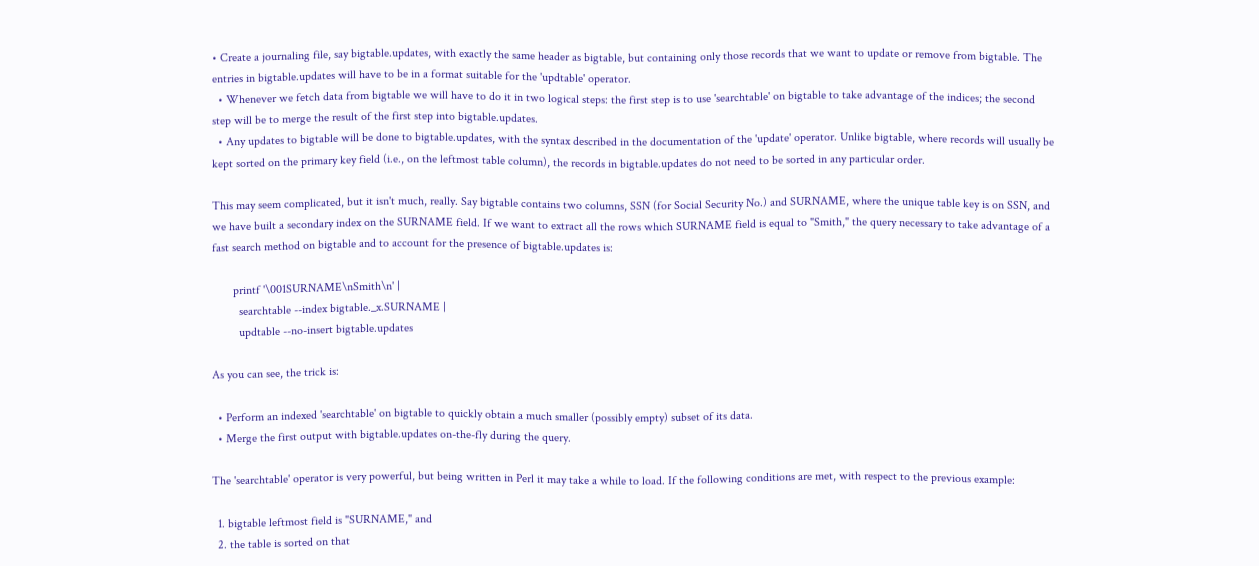• Create a journaling file, say bigtable.updates, with exactly the same header as bigtable, but containing only those records that we want to update or remove from bigtable. The entries in bigtable.updates will have to be in a format suitable for the 'updtable' operator.
  • Whenever we fetch data from bigtable we will have to do it in two logical steps: the first step is to use 'searchtable' on bigtable to take advantage of the indices; the second step will be to merge the result of the first step into bigtable.updates.
  • Any updates to bigtable will be done to bigtable.updates, with the syntax described in the documentation of the 'update' operator. Unlike bigtable, where records will usually be kept sorted on the primary key field (i.e., on the leftmost table column), the records in bigtable.updates do not need to be sorted in any particular order.

This may seem complicated, but it isn't much, really. Say bigtable contains two columns, SSN (for Social Security No.) and SURNAME, where the unique table key is on SSN, and we have built a secondary index on the SURNAME field. If we want to extract all the rows which SURNAME field is equal to "Smith," the query necessary to take advantage of a fast search method on bigtable and to account for the presence of bigtable.updates is:

       printf '\001SURNAME\nSmith\n' |
         searchtable --index bigtable._x.SURNAME |
         updtable --no-insert bigtable.updates

As you can see, the trick is:

  • Perform an indexed 'searchtable' on bigtable to quickly obtain a much smaller (possibly empty) subset of its data.
  • Merge the first output with bigtable.updates on-the-fly during the query.

The 'searchtable' operator is very powerful, but being written in Perl it may take a while to load. If the following conditions are met, with respect to the previous example:

  1. bigtable leftmost field is "SURNAME," and
  2. the table is sorted on that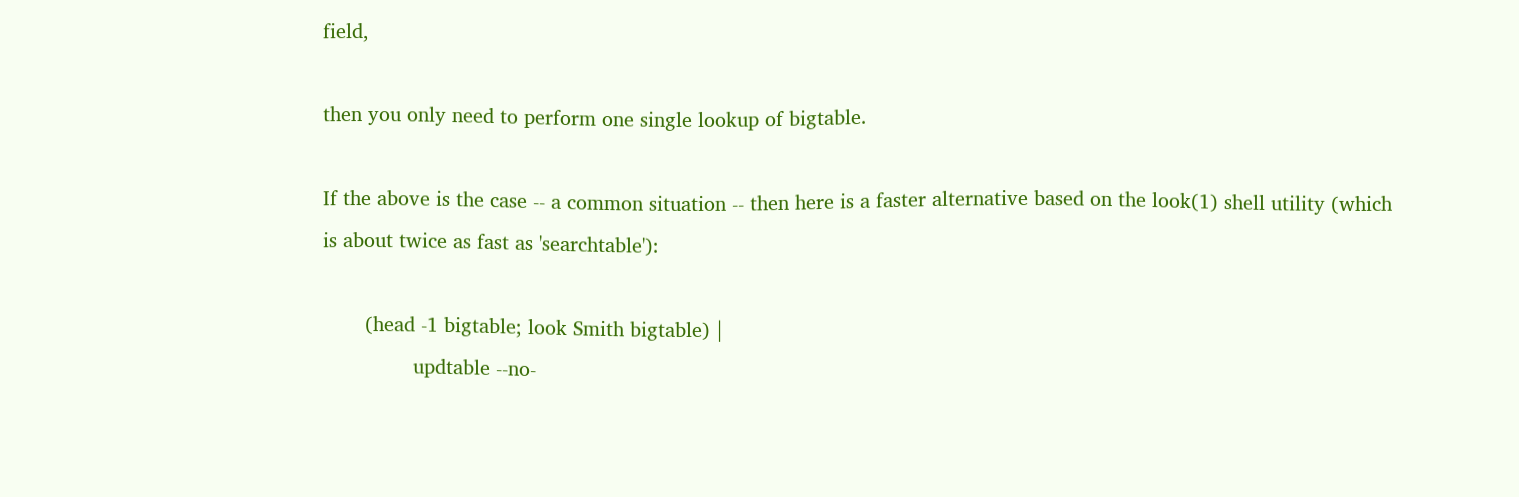field,

then you only need to perform one single lookup of bigtable.

If the above is the case -- a common situation -- then here is a faster alternative based on the look(1) shell utility (which is about twice as fast as 'searchtable'):

       (head -1 bigtable; look Smith bigtable) |
               updtable --no-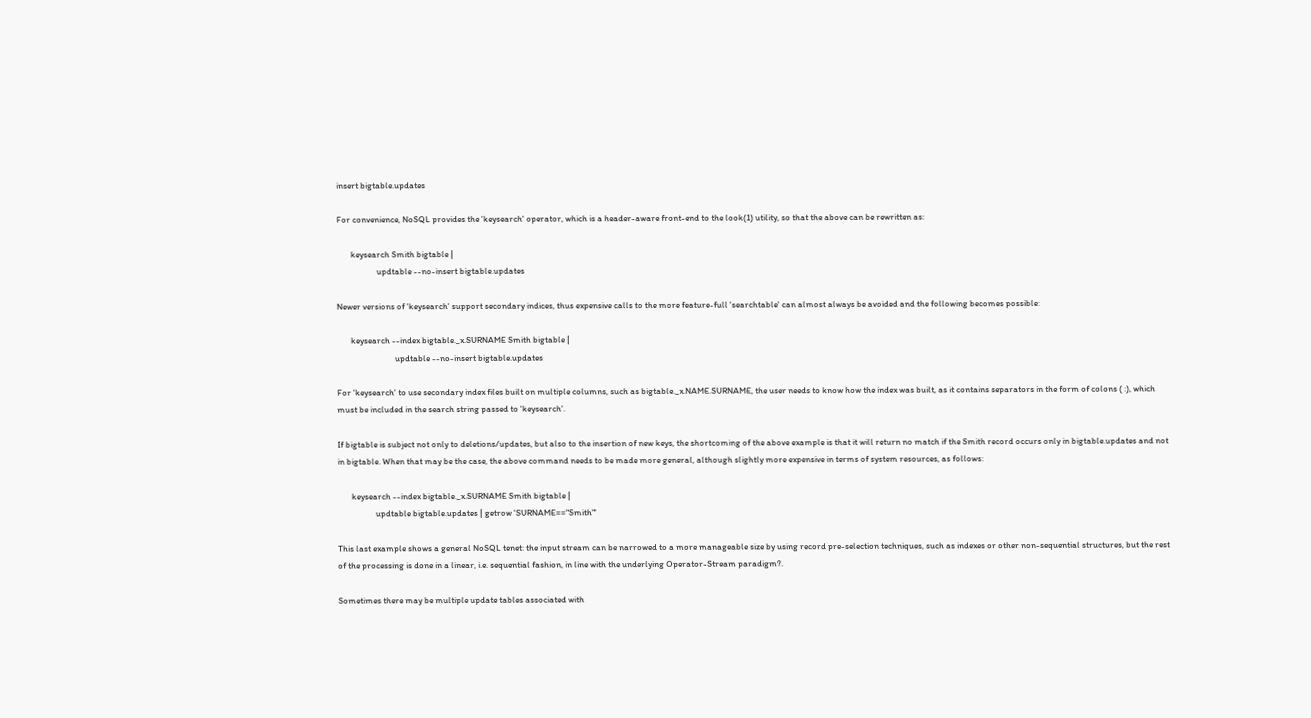insert bigtable.updates

For convenience, NoSQL provides the 'keysearch' operator, which is a header-aware front-end to the look(1) utility, so that the above can be rewritten as:

       keysearch Smith bigtable |
                    updtable --no-insert bigtable.updates

Newer versions of 'keysearch' support secondary indices, thus expensive calls to the more feature-full 'searchtable' can almost always be avoided and the following becomes possible:

       keysearch --index bigtable._x.SURNAME Smith bigtable |
                             updtable --no-insert bigtable.updates

For 'keysearch' to use secondary index files built on multiple columns, such as bigtable._x.NAME.SURNAME, the user needs to know how the index was built, as it contains separators in the form of colons ( :), which must be included in the search string passed to 'keysearch'.

If bigtable is subject not only to deletions/updates, but also to the insertion of new keys, the shortcoming of the above example is that it will return no match if the Smith record occurs only in bigtable.updates and not in bigtable. When that may be the case, the above command needs to be made more general, although slightly more expensive in terms of system resources, as follows:

       keysearch --index bigtable._x.SURNAME Smith bigtable |
                   updtable bigtable.updates | getrow 'SURNAME=="Smith"'

This last example shows a general NoSQL tenet: the input stream can be narrowed to a more manageable size by using record pre-selection techniques, such as indexes or other non-sequential structures, but the rest of the processing is done in a linear, i.e. sequential fashion, in line with the underlying Operator-Stream paradigm?.

Sometimes there may be multiple update tables associated with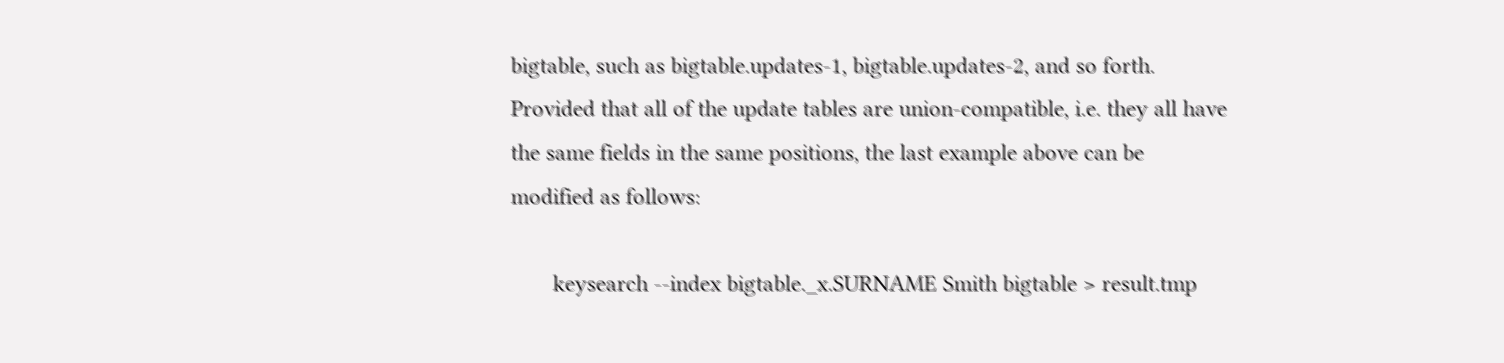bigtable, such as bigtable.updates-1, bigtable.updates-2, and so forth. Provided that all of the update tables are union-compatible, i.e. they all have the same fields in the same positions, the last example above can be modified as follows:

       keysearch --index bigtable._x.SURNAME Smith bigtable > result.tmp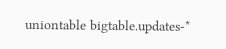uniontable bigtable.updates-*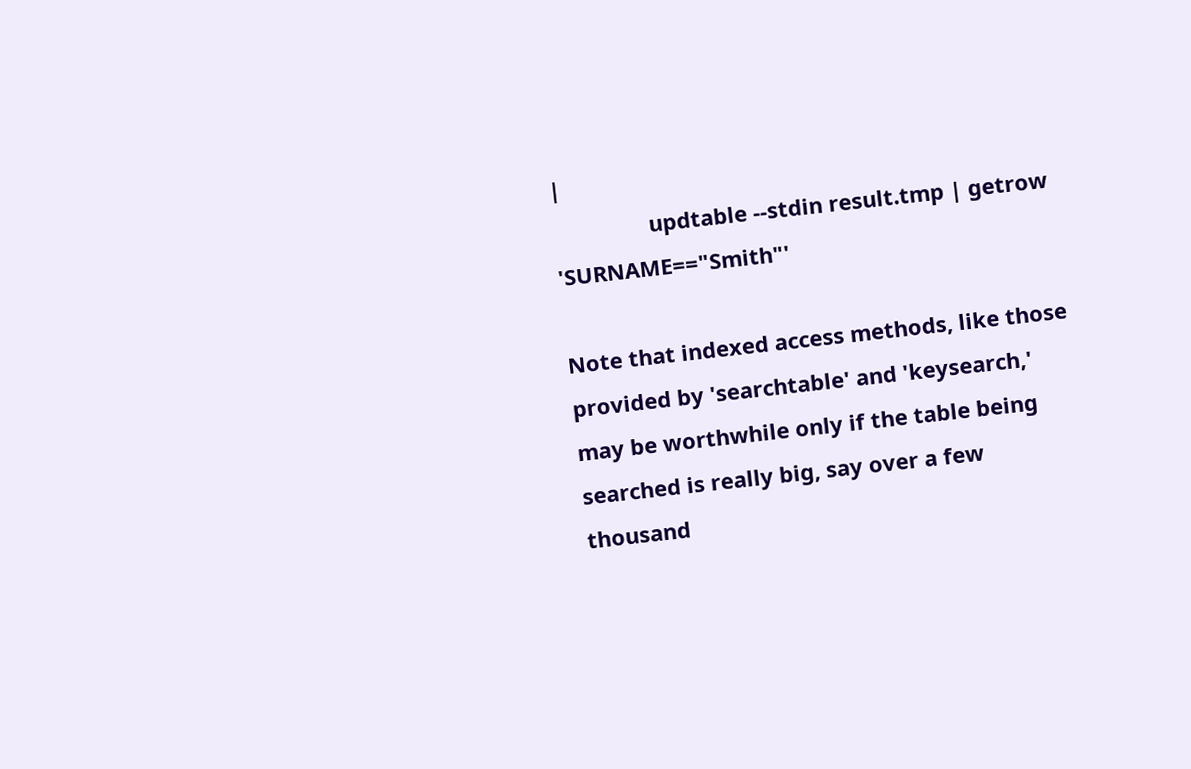|
                updtable --stdin result.tmp | getrow 'SURNAME=="Smith"'

Note that indexed access methods, like those provided by 'searchtable' and 'keysearch,' may be worthwhile only if the table being searched is really big, say over a few thousand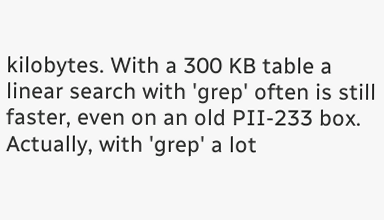kilobytes. With a 300 KB table a linear search with 'grep' often is still faster, even on an old PII-233 box. Actually, with 'grep' a lot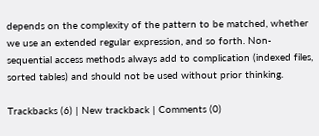depends on the complexity of the pattern to be matched, whether we use an extended regular expression, and so forth. Non-sequential access methods always add to complication (indexed files, sorted tables) and should not be used without prior thinking.

Trackbacks (6) | New trackback | Comments (0)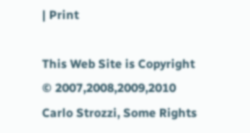| Print

This Web Site is Copyright © 2007,2008,2009,2010 Carlo Strozzi, Some Rights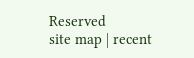Reserved
site map | recent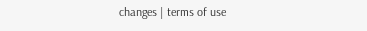changes | terms of use